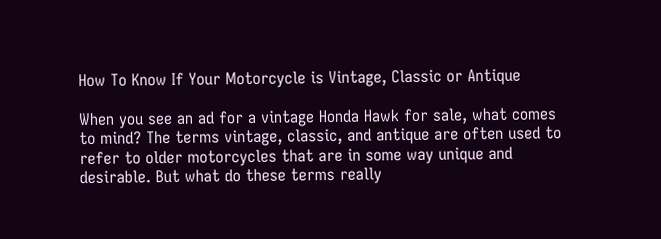How To Know If Your Motorcycle is Vintage, Classic or Antique

When you see an ad for a vintage Honda Hawk for sale, what comes to mind? The terms vintage, classic, and antique are often used to refer to older motorcycles that are in some way unique and desirable. But what do these terms really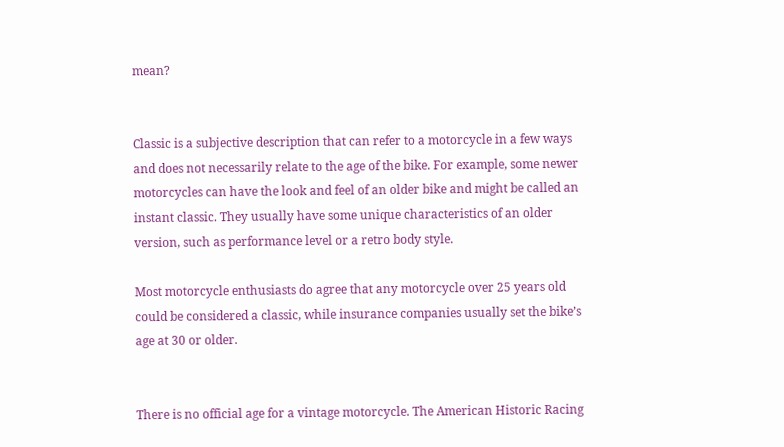mean?


Classic is a subjective description that can refer to a motorcycle in a few ways and does not necessarily relate to the age of the bike. For example, some newer motorcycles can have the look and feel of an older bike and might be called an instant classic. They usually have some unique characteristics of an older version, such as performance level or a retro body style.

Most motorcycle enthusiasts do agree that any motorcycle over 25 years old could be considered a classic, while insurance companies usually set the bike’s age at 30 or older.


There is no official age for a vintage motorcycle. The American Historic Racing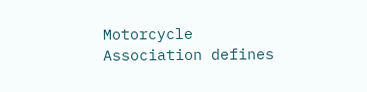Motorcycle Association defines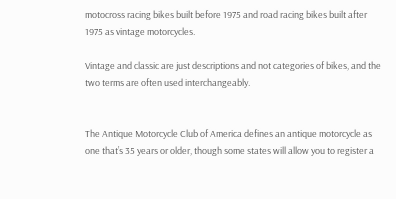motocross racing bikes built before 1975 and road racing bikes built after 1975 as vintage motorcycles.

Vintage and classic are just descriptions and not categories of bikes, and the two terms are often used interchangeably.


The Antique Motorcycle Club of America defines an antique motorcycle as one that’s 35 years or older, though some states will allow you to register a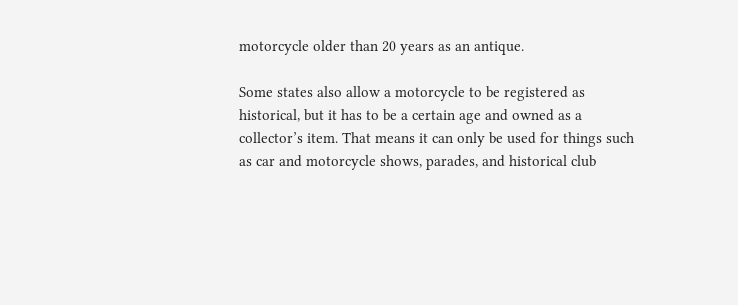motorcycle older than 20 years as an antique.

Some states also allow a motorcycle to be registered as historical, but it has to be a certain age and owned as a collector’s item. That means it can only be used for things such as car and motorcycle shows, parades, and historical club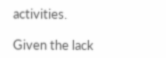activities.

Given the lack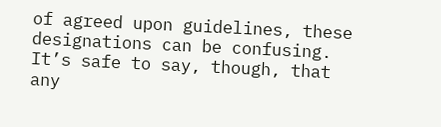of agreed upon guidelines, these designations can be confusing. It’s safe to say, though, that any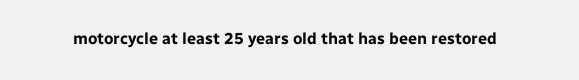motorcycle at least 25 years old that has been restored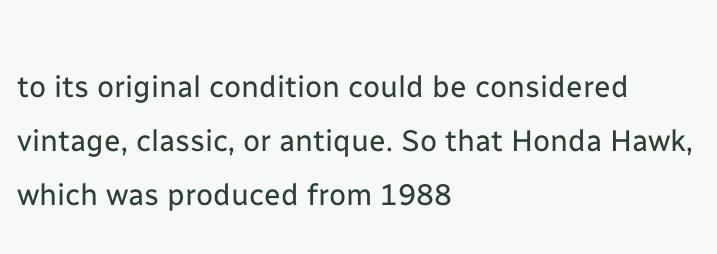to its original condition could be considered vintage, classic, or antique. So that Honda Hawk, which was produced from 1988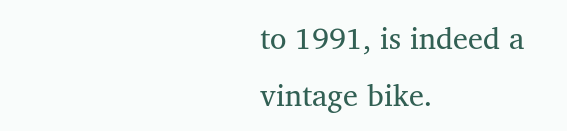to 1991, is indeed a vintage bike.